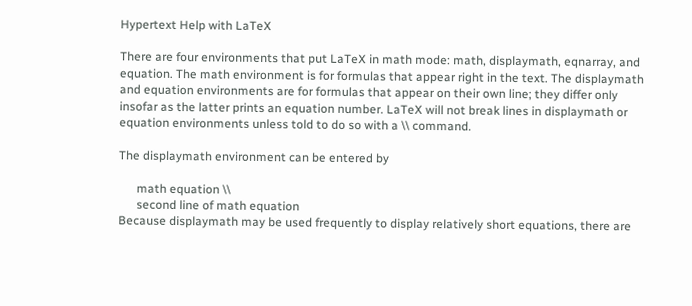Hypertext Help with LaTeX

There are four environments that put LaTeX in math mode: math, displaymath, eqnarray, and equation. The math environment is for formulas that appear right in the text. The displaymath and equation environments are for formulas that appear on their own line; they differ only insofar as the latter prints an equation number. LaTeX will not break lines in displaymath or equation environments unless told to do so with a \\ command.

The displaymath environment can be entered by

      math equation \\
      second line of math equation
Because displaymath may be used frequently to display relatively short equations, there are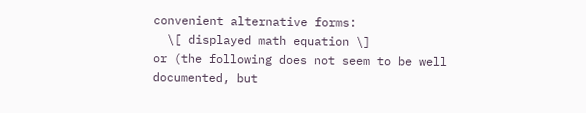convenient alternative forms:
  \[ displayed math equation \]
or (the following does not seem to be well documented, but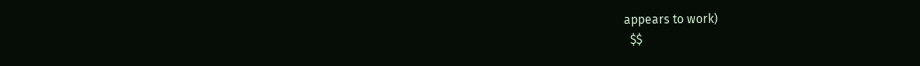appears to work)
  $$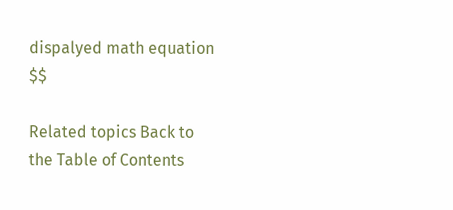dispalyed math equation $$

Related topics Back to the Table of Contents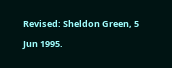Revised: Sheldon Green, 5 Jun 1995.